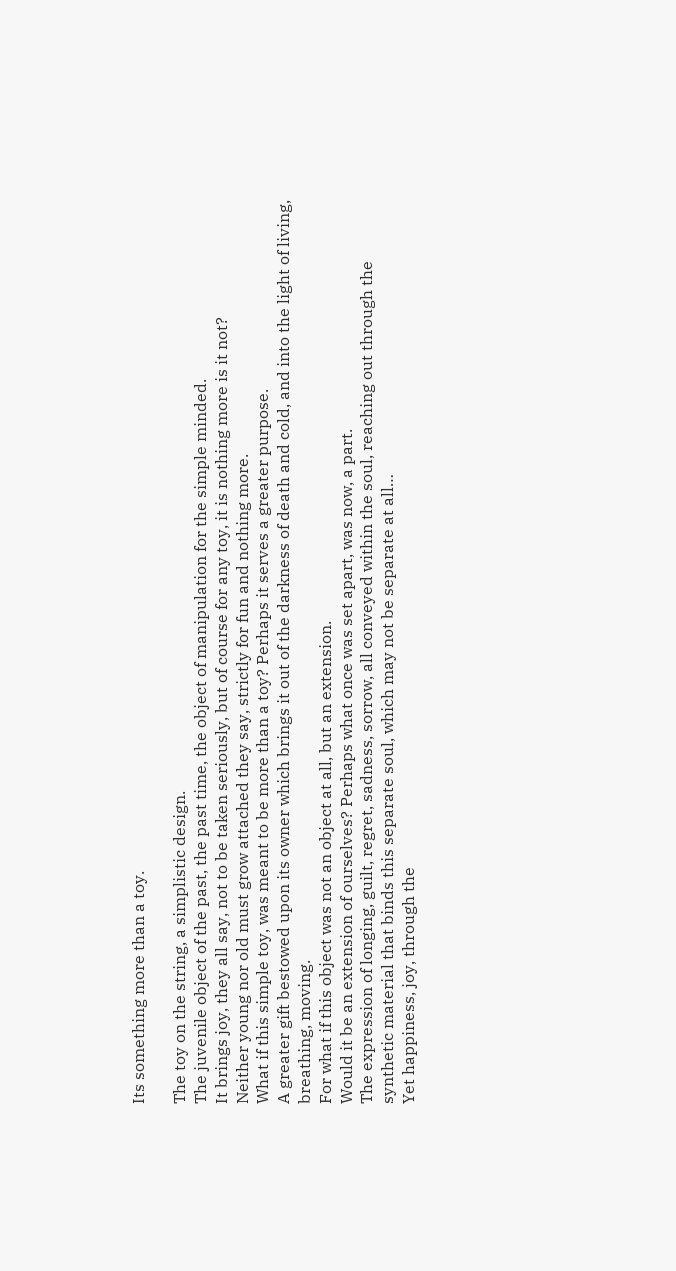Its something more than a toy.

The toy on the string, a simplistic design.
The juvenile object of the past, the past time, the object of manipulation for the simple minded.
It brings joy, they all say, not to be taken seriously, but of course for any toy, it is nothing more is it not?
Neither young nor old must grow attached they say, strictly for fun and nothing more.
What if this simple toy, was meant to be more than a toy? Perhaps it serves a greater purpose.
A greater gift bestowed upon its owner which brings it out of the darkness of death and cold, and into the light of living, breathing, moving.
For what if this object was not an object at all, but an extension.
Would it be an extension of ourselves? Perhaps what once was set apart, was now, a part.
The expression of longing, guilt, regret, sadness, sorrow, all conveyed within the soul, reaching out through the synthetic material that binds this separate soul, which may not be separate at all…
Yet happiness, joy, through the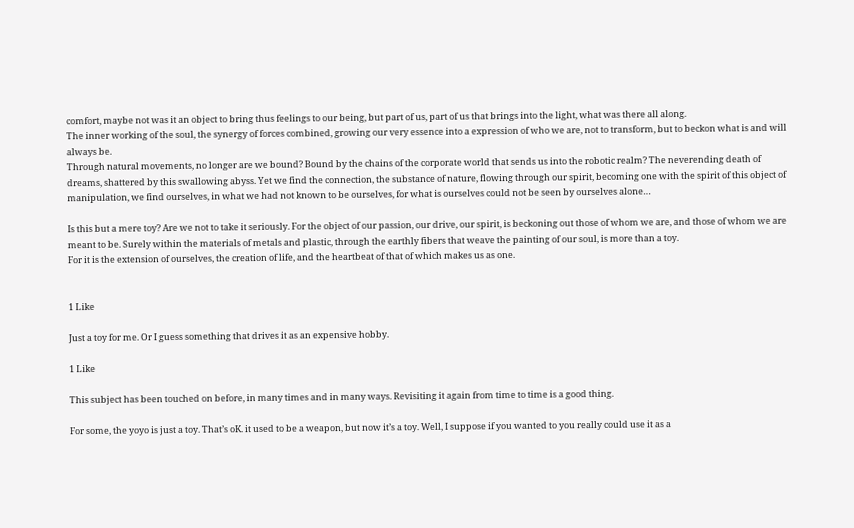comfort, maybe not was it an object to bring thus feelings to our being, but part of us, part of us that brings into the light, what was there all along.
The inner working of the soul, the synergy of forces combined, growing our very essence into a expression of who we are, not to transform, but to beckon what is and will always be.
Through natural movements, no longer are we bound? Bound by the chains of the corporate world that sends us into the robotic realm? The neverending death of dreams, shattered by this swallowing abyss. Yet we find the connection, the substance of nature, flowing through our spirit, becoming one with the spirit of this object of manipulation, we find ourselves, in what we had not known to be ourselves, for what is ourselves could not be seen by ourselves alone…

Is this but a mere toy? Are we not to take it seriously. For the object of our passion, our drive, our spirit, is beckoning out those of whom we are, and those of whom we are meant to be. Surely within the materials of metals and plastic, through the earthly fibers that weave the painting of our soul, is more than a toy.
For it is the extension of ourselves, the creation of life, and the heartbeat of that of which makes us as one.


1 Like

Just a toy for me. Or I guess something that drives it as an expensive hobby.

1 Like

This subject has been touched on before, in many times and in many ways. Revisiting it again from time to time is a good thing.

For some, the yoyo is just a toy. That’s oK. it used to be a weapon, but now it’s a toy. Well, I suppose if you wanted to you really could use it as a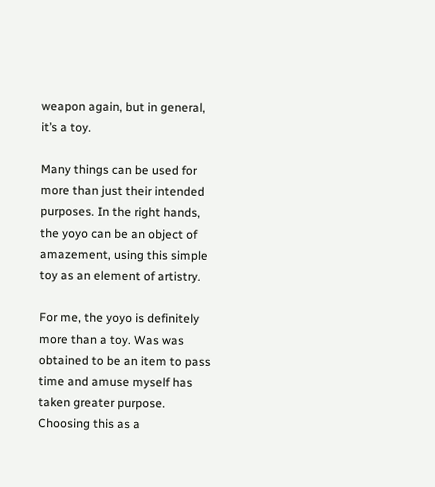weapon again, but in general, it’s a toy.

Many things can be used for more than just their intended purposes. In the right hands, the yoyo can be an object of amazement, using this simple toy as an element of artistry.

For me, the yoyo is definitely more than a toy. Was was obtained to be an item to pass time and amuse myself has taken greater purpose. Choosing this as a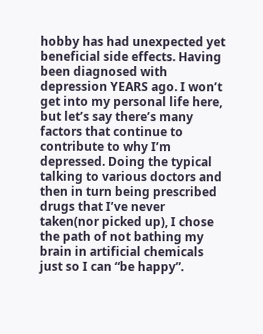hobby has had unexpected yet beneficial side effects. Having been diagnosed with depression YEARS ago. I won’t get into my personal life here, but let’s say there’s many factors that continue to contribute to why I’m depressed. Doing the typical talking to various doctors and then in turn being prescribed drugs that I’ve never taken(nor picked up), I chose the path of not bathing my brain in artificial chemicals just so I can “be happy”.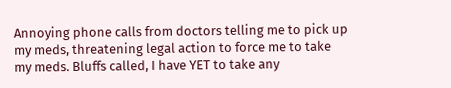Annoying phone calls from doctors telling me to pick up my meds, threatening legal action to force me to take my meds. Bluffs called, I have YET to take any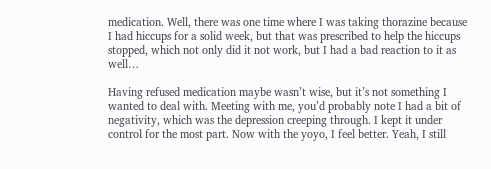medication. Well, there was one time where I was taking thorazine because I had hiccups for a solid week, but that was prescribed to help the hiccups stopped, which not only did it not work, but I had a bad reaction to it as well…

Having refused medication maybe wasn’t wise, but it’s not something I wanted to deal with. Meeting with me, you’d probably note I had a bit of negativity, which was the depression creeping through. I kept it under control for the most part. Now with the yoyo, I feel better. Yeah, I still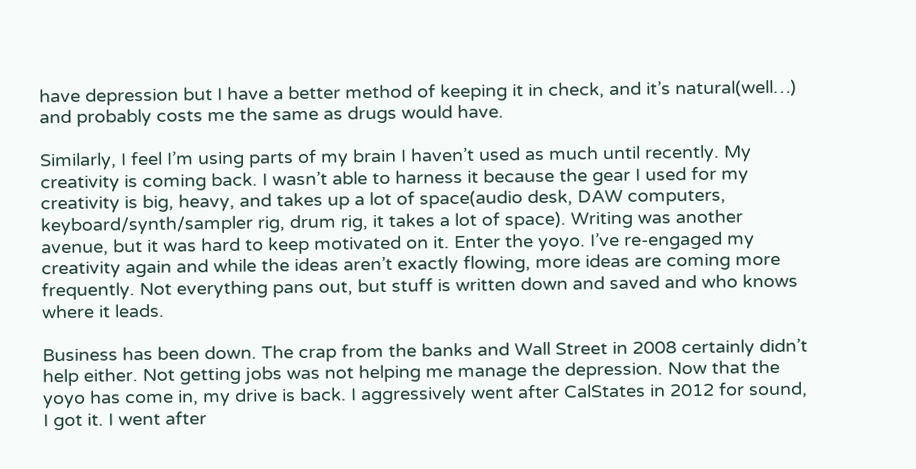have depression but I have a better method of keeping it in check, and it’s natural(well…) and probably costs me the same as drugs would have.

Similarly, I feel I’m using parts of my brain I haven’t used as much until recently. My creativity is coming back. I wasn’t able to harness it because the gear I used for my creativity is big, heavy, and takes up a lot of space(audio desk, DAW computers, keyboard/synth/sampler rig, drum rig, it takes a lot of space). Writing was another avenue, but it was hard to keep motivated on it. Enter the yoyo. I’ve re-engaged my creativity again and while the ideas aren’t exactly flowing, more ideas are coming more frequently. Not everything pans out, but stuff is written down and saved and who knows where it leads.

Business has been down. The crap from the banks and Wall Street in 2008 certainly didn’t help either. Not getting jobs was not helping me manage the depression. Now that the yoyo has come in, my drive is back. I aggressively went after CalStates in 2012 for sound, I got it. I went after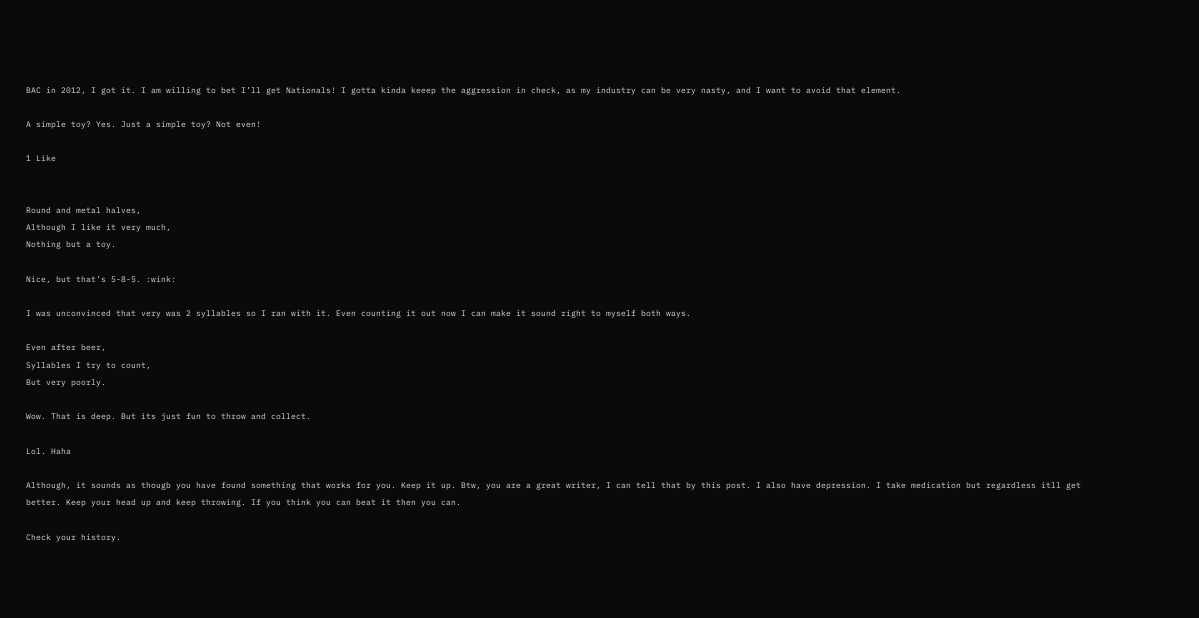BAC in 2012, I got it. I am willing to bet I’ll get Nationals! I gotta kinda keeep the aggression in check, as my industry can be very nasty, and I want to avoid that element.

A simple toy? Yes. Just a simple toy? Not even!

1 Like


Round and metal halves,
Although I like it very much,
Nothing but a toy.

Nice, but that’s 5-8-5. :wink:

I was unconvinced that very was 2 syllables so I ran with it. Even counting it out now I can make it sound right to myself both ways.

Even after beer,
Syllables I try to count,
But very poorly.

Wow. That is deep. But its just fun to throw and collect.

Lol. Haha

Although, it sounds as thougb you have found something that works for you. Keep it up. Btw, you are a great writer, I can tell that by this post. I also have depression. I take medication but regardless itll get better. Keep your head up and keep throwing. If you think you can beat it then you can.

Check your history.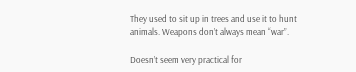They used to sit up in trees and use it to hunt animals. Weapons don’t always mean “war”.

Doesn’t seem very practical for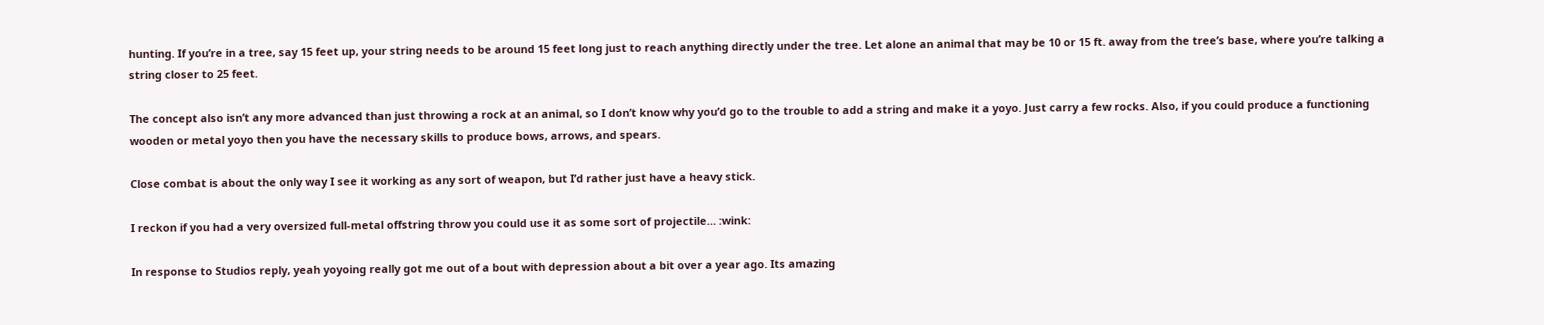hunting. If you’re in a tree, say 15 feet up, your string needs to be around 15 feet long just to reach anything directly under the tree. Let alone an animal that may be 10 or 15 ft. away from the tree’s base, where you’re talking a string closer to 25 feet.

The concept also isn’t any more advanced than just throwing a rock at an animal, so I don’t know why you’d go to the trouble to add a string and make it a yoyo. Just carry a few rocks. Also, if you could produce a functioning wooden or metal yoyo then you have the necessary skills to produce bows, arrows, and spears.

Close combat is about the only way I see it working as any sort of weapon, but I’d rather just have a heavy stick.

I reckon if you had a very oversized full-metal offstring throw you could use it as some sort of projectile… :wink:

In response to Studios reply, yeah yoyoing really got me out of a bout with depression about a bit over a year ago. Its amazing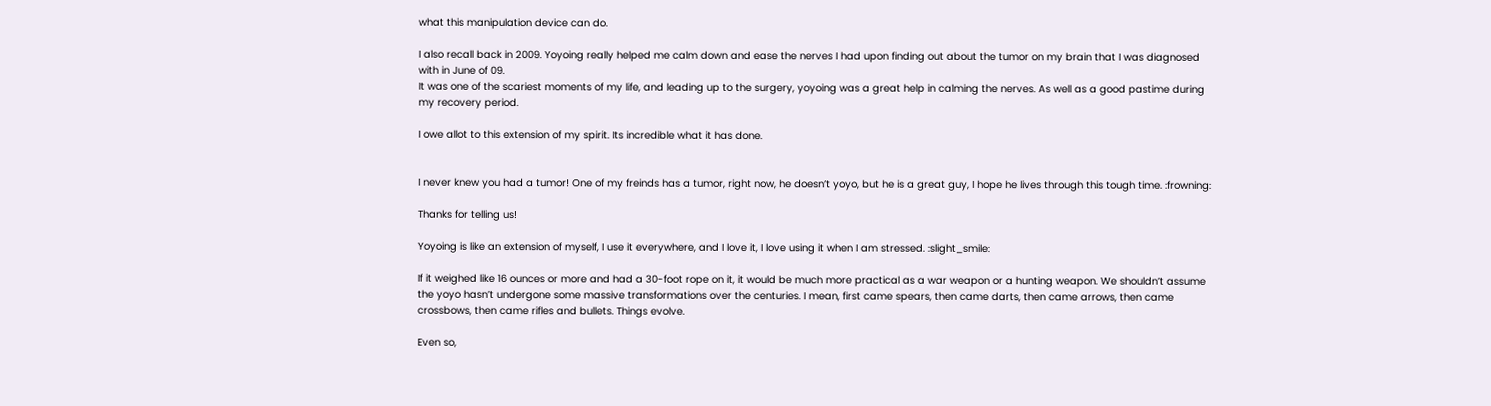what this manipulation device can do.

I also recall back in 2009. Yoyoing really helped me calm down and ease the nerves I had upon finding out about the tumor on my brain that I was diagnosed with in June of 09.
It was one of the scariest moments of my life, and leading up to the surgery, yoyoing was a great help in calming the nerves. As well as a good pastime during my recovery period.

I owe allot to this extension of my spirit. Its incredible what it has done.


I never knew you had a tumor! One of my freinds has a tumor, right now, he doesn’t yoyo, but he is a great guy, I hope he lives through this tough time. :frowning:

Thanks for telling us!

Yoyoing is like an extension of myself, I use it everywhere, and I love it, I love using it when I am stressed. :slight_smile:

If it weighed like 16 ounces or more and had a 30-foot rope on it, it would be much more practical as a war weapon or a hunting weapon. We shouldn’t assume the yoyo hasn’t undergone some massive transformations over the centuries. I mean, first came spears, then came darts, then came arrows, then came crossbows, then came rifles and bullets. Things evolve.

Even so,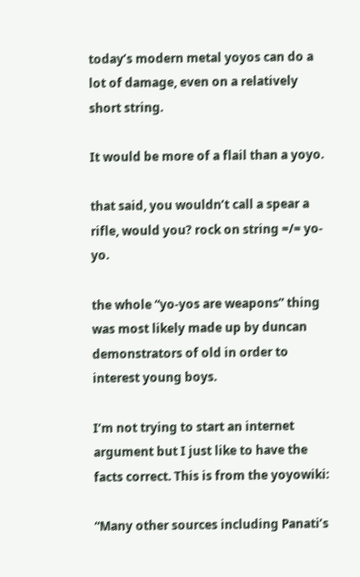today’s modern metal yoyos can do a lot of damage, even on a relatively short string.

It would be more of a flail than a yoyo.

that said, you wouldn’t call a spear a rifle, would you? rock on string =/= yo-yo.

the whole “yo-yos are weapons” thing was most likely made up by duncan demonstrators of old in order to interest young boys.

I’m not trying to start an internet argument but I just like to have the facts correct. This is from the yoyowiki:

“Many other sources including Panati’s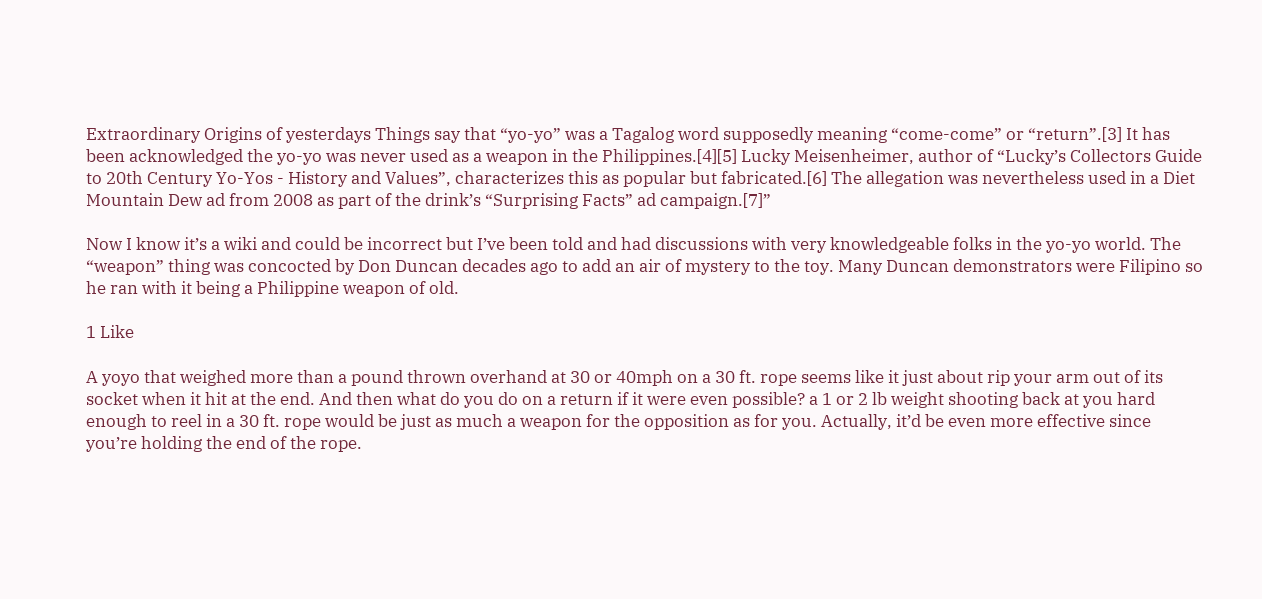Extraordinary Origins of yesterdays Things say that “yo-yo” was a Tagalog word supposedly meaning “come-come” or “return”.[3] It has been acknowledged the yo-yo was never used as a weapon in the Philippines.[4][5] Lucky Meisenheimer, author of “Lucky’s Collectors Guide to 20th Century Yo-Yos - History and Values”, characterizes this as popular but fabricated.[6] The allegation was nevertheless used in a Diet Mountain Dew ad from 2008 as part of the drink’s “Surprising Facts” ad campaign.[7]”

Now I know it’s a wiki and could be incorrect but I’ve been told and had discussions with very knowledgeable folks in the yo-yo world. The “weapon” thing was concocted by Don Duncan decades ago to add an air of mystery to the toy. Many Duncan demonstrators were Filipino so he ran with it being a Philippine weapon of old.

1 Like

A yoyo that weighed more than a pound thrown overhand at 30 or 40mph on a 30 ft. rope seems like it just about rip your arm out of its socket when it hit at the end. And then what do you do on a return if it were even possible? a 1 or 2 lb weight shooting back at you hard enough to reel in a 30 ft. rope would be just as much a weapon for the opposition as for you. Actually, it’d be even more effective since you’re holding the end of the rope.